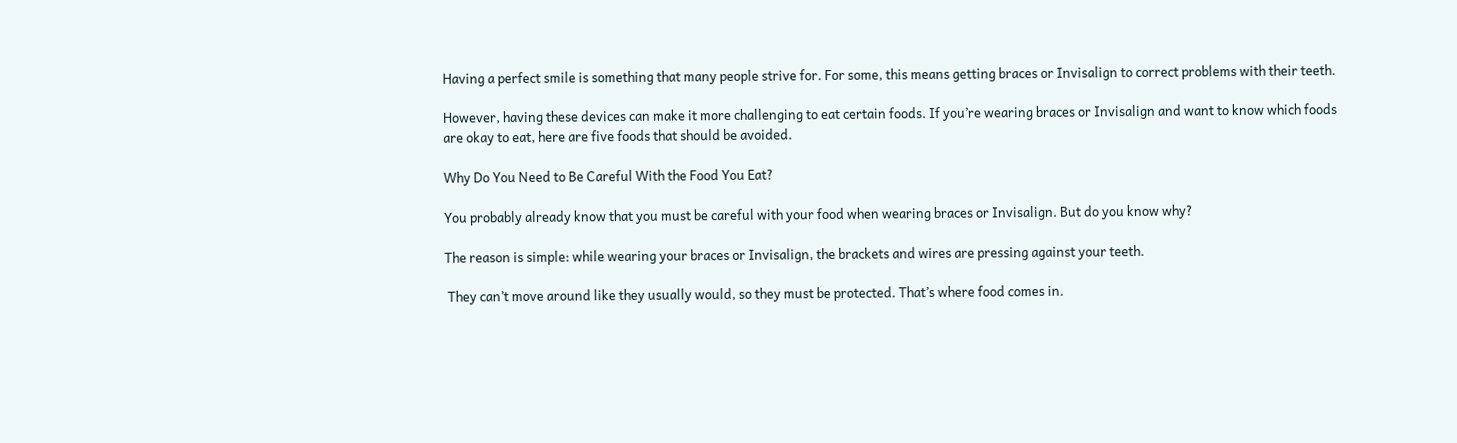Having a perfect smile is something that many people strive for. For some, this means getting braces or Invisalign to correct problems with their teeth.

However, having these devices can make it more challenging to eat certain foods. If you’re wearing braces or Invisalign and want to know which foods are okay to eat, here are five foods that should be avoided.

Why Do You Need to Be Careful With the Food You Eat?

You probably already know that you must be careful with your food when wearing braces or Invisalign. But do you know why?

The reason is simple: while wearing your braces or Invisalign, the brackets and wires are pressing against your teeth.

 They can’t move around like they usually would, so they must be protected. That’s where food comes in.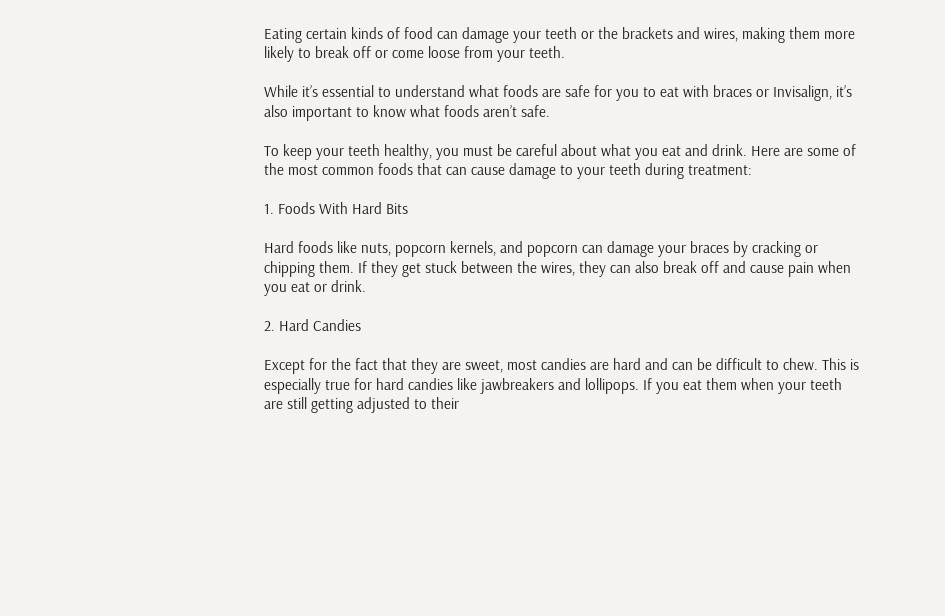Eating certain kinds of food can damage your teeth or the brackets and wires, making them more likely to break off or come loose from your teeth.

While it’s essential to understand what foods are safe for you to eat with braces or Invisalign, it’s also important to know what foods aren’t safe.

To keep your teeth healthy, you must be careful about what you eat and drink. Here are some of the most common foods that can cause damage to your teeth during treatment:

1. Foods With Hard Bits

Hard foods like nuts, popcorn kernels, and popcorn can damage your braces by cracking or chipping them. If they get stuck between the wires, they can also break off and cause pain when you eat or drink.

2. Hard Candies

Except for the fact that they are sweet, most candies are hard and can be difficult to chew. This is especially true for hard candies like jawbreakers and lollipops. If you eat them when your teeth are still getting adjusted to their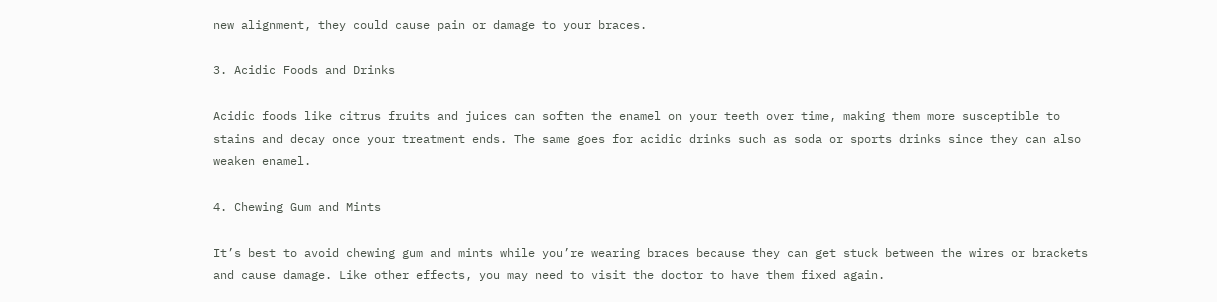new alignment, they could cause pain or damage to your braces.

3. Acidic Foods and Drinks

Acidic foods like citrus fruits and juices can soften the enamel on your teeth over time, making them more susceptible to stains and decay once your treatment ends. The same goes for acidic drinks such as soda or sports drinks since they can also weaken enamel.

4. Chewing Gum and Mints

It’s best to avoid chewing gum and mints while you’re wearing braces because they can get stuck between the wires or brackets and cause damage. Like other effects, you may need to visit the doctor to have them fixed again.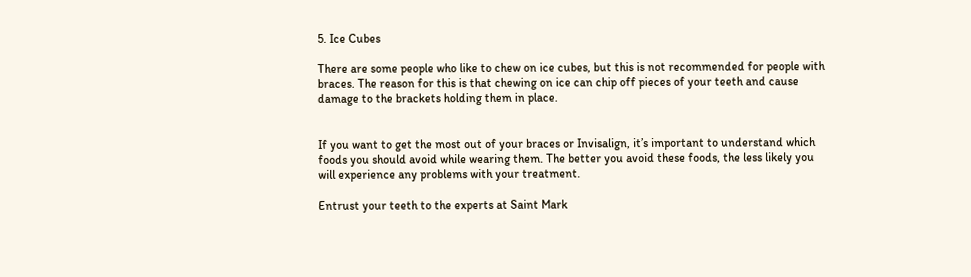5. Ice Cubes

There are some people who like to chew on ice cubes, but this is not recommended for people with braces. The reason for this is that chewing on ice can chip off pieces of your teeth and cause damage to the brackets holding them in place.


If you want to get the most out of your braces or Invisalign, it’s important to understand which foods you should avoid while wearing them. The better you avoid these foods, the less likely you will experience any problems with your treatment.

Entrust your teeth to the experts at Saint Mark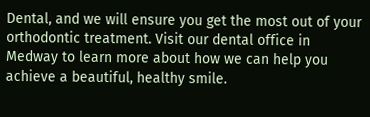Dental, and we will ensure you get the most out of your orthodontic treatment. Visit our dental office in Medway to learn more about how we can help you achieve a beautiful, healthy smile.